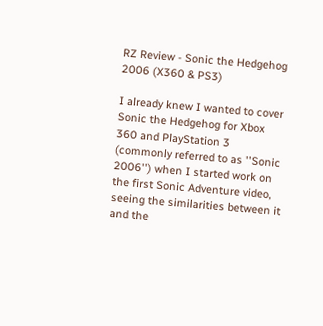RZ Review - Sonic the Hedgehog 2006 (X360 & PS3)

I already knew I wanted to cover Sonic the Hedgehog for Xbox 360 and PlayStation 3 (commonly referred to as ''Sonic 2006'') when I started work on the first Sonic Adventure video, seeing the similarities between it and the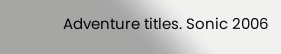Adventure titles. Sonic 2006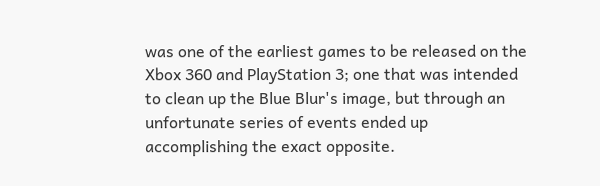was one of the earliest games to be released on the Xbox 360 and PlayStation 3; one that was intended to clean up the Blue Blur's image, but through an unfortunate series of events ended up accomplishing the exact opposite.